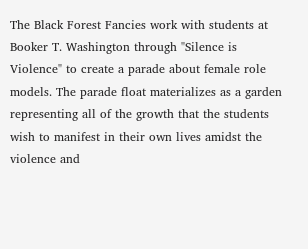The Black Forest Fancies work with students at Booker T. Washington through "Silence is Violence" to create a parade about female role models. The parade float materializes as a garden representing all of the growth that the students wish to manifest in their own lives amidst the violence and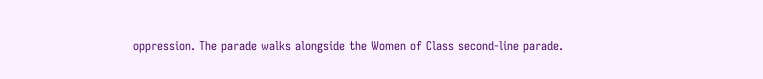oppression. The parade walks alongside the Women of Class second-line parade.